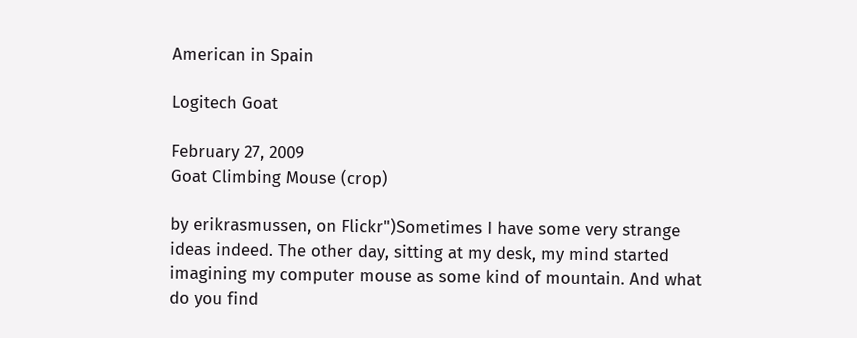American in Spain

Logitech Goat

February 27, 2009
Goat Climbing Mouse (crop)

by erikrasmussen, on Flickr")Sometimes I have some very strange ideas indeed. The other day, sitting at my desk, my mind started imagining my computer mouse as some kind of mountain. And what do you find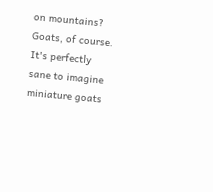on mountains? Goats, of course. It's perfectly sane to imagine miniature goats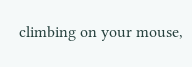climbing on your mouse,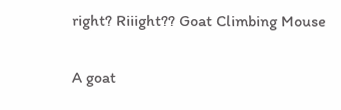right? Riiight?? Goat Climbing Mouse

A goat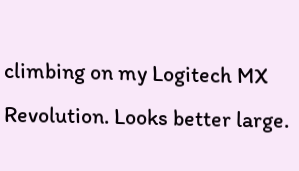climbing on my Logitech MX Revolution. Looks better large.